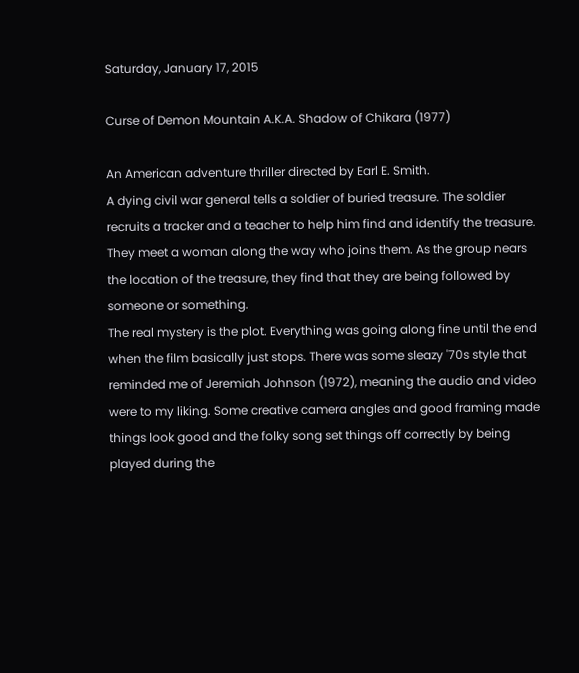Saturday, January 17, 2015

Curse of Demon Mountain A.K.A. Shadow of Chikara (1977)

An American adventure thriller directed by Earl E. Smith.
A dying civil war general tells a soldier of buried treasure. The soldier recruits a tracker and a teacher to help him find and identify the treasure. They meet a woman along the way who joins them. As the group nears the location of the treasure, they find that they are being followed by someone or something.
The real mystery is the plot. Everything was going along fine until the end when the film basically just stops. There was some sleazy '70s style that reminded me of Jeremiah Johnson (1972), meaning the audio and video were to my liking. Some creative camera angles and good framing made things look good and the folky song set things off correctly by being played during the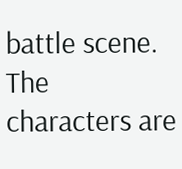battle scene. The characters are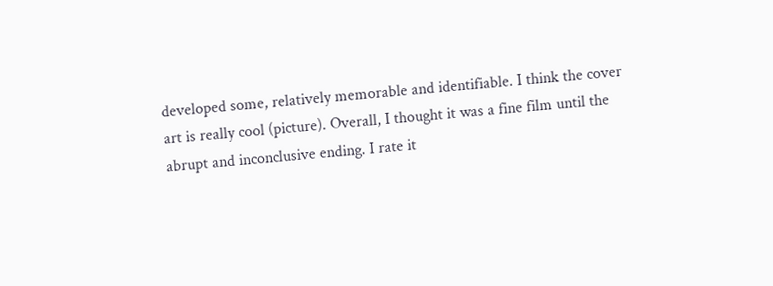developed some, relatively memorable and identifiable. I think the cover art is really cool (picture). Overall, I thought it was a fine film until the abrupt and inconclusive ending. I rate it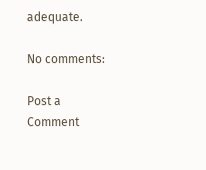adequate.

No comments:

Post a Comment